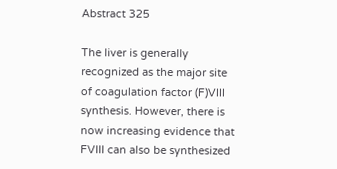Abstract 325

The liver is generally recognized as the major site of coagulation factor (F)VIII synthesis. However, there is now increasing evidence that FVIII can also be synthesized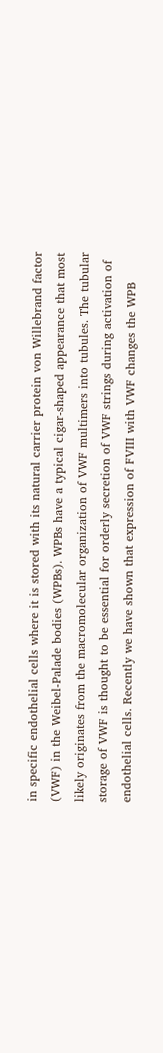in specific endothelial cells where it is stored with its natural carrier protein von Willebrand factor (VWF) in the Weibel-Palade bodies (WPBs). WPBs have a typical cigar-shaped appearance that most likely originates from the macromolecular organization of VWF multimers into tubules. The tubular storage of VWF is thought to be essential for orderly secretion of VWF strings during activation of endothelial cells. Recently we have shown that expression of FVIII with VWF changes the WPB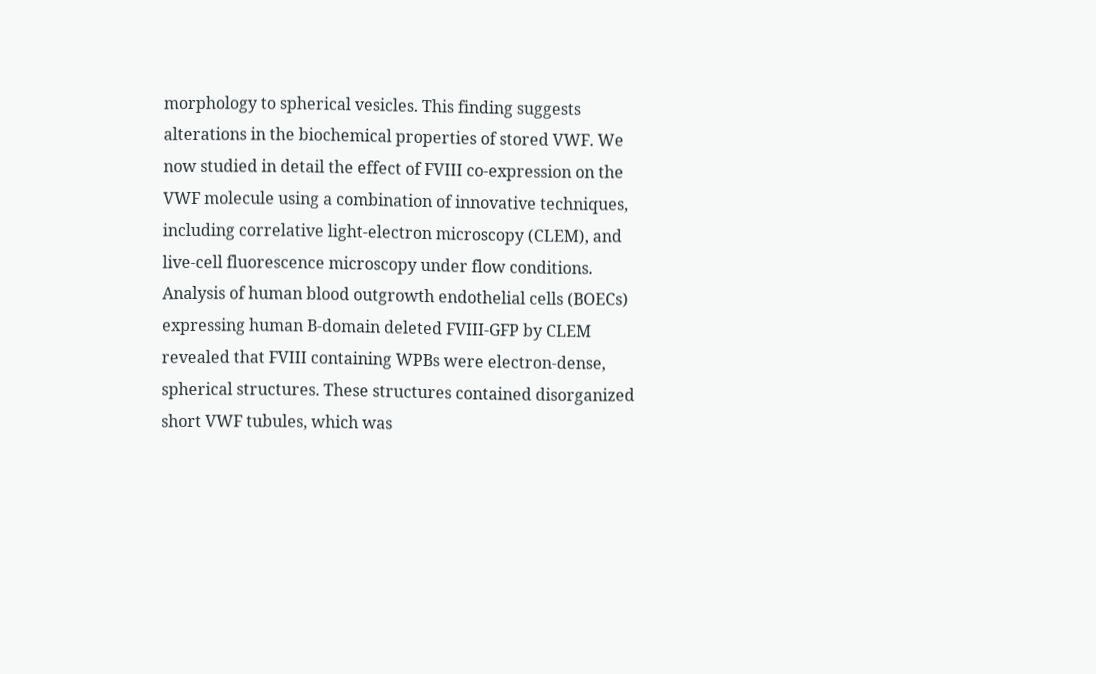morphology to spherical vesicles. This finding suggests alterations in the biochemical properties of stored VWF. We now studied in detail the effect of FVIII co-expression on the VWF molecule using a combination of innovative techniques, including correlative light-electron microscopy (CLEM), and live-cell fluorescence microscopy under flow conditions. Analysis of human blood outgrowth endothelial cells (BOECs) expressing human B-domain deleted FVIII-GFP by CLEM revealed that FVIII containing WPBs were electron-dense, spherical structures. These structures contained disorganized short VWF tubules, which was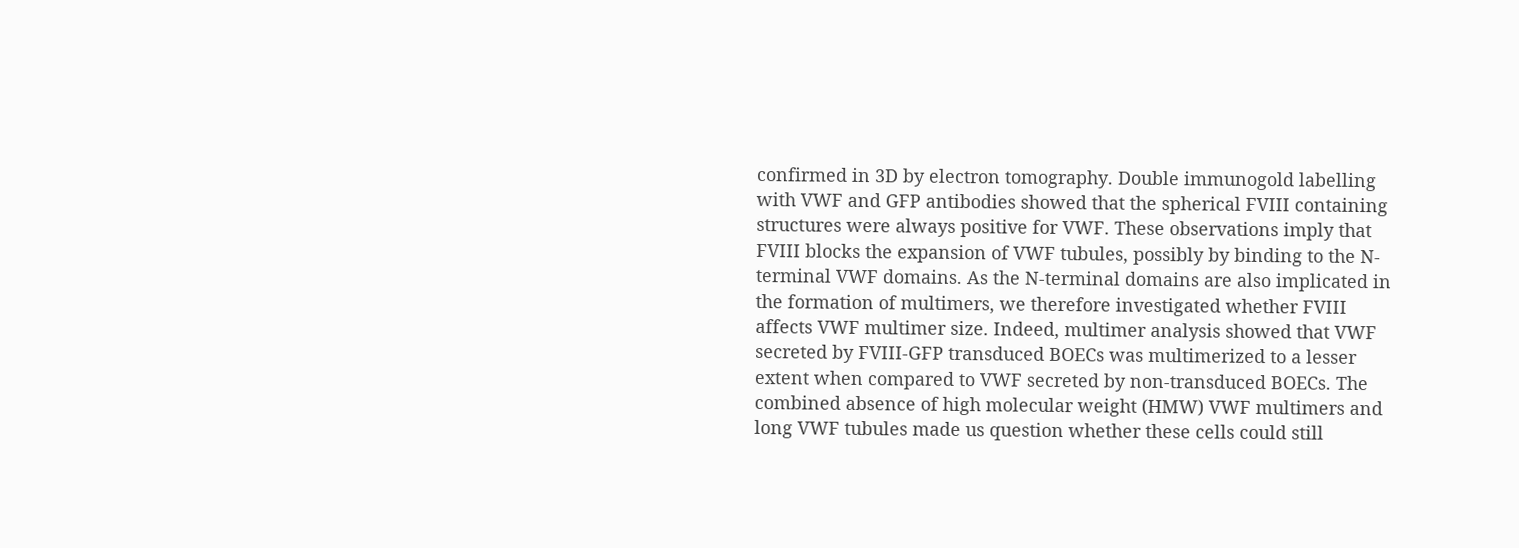confirmed in 3D by electron tomography. Double immunogold labelling with VWF and GFP antibodies showed that the spherical FVIII containing structures were always positive for VWF. These observations imply that FVIII blocks the expansion of VWF tubules, possibly by binding to the N-terminal VWF domains. As the N-terminal domains are also implicated in the formation of multimers, we therefore investigated whether FVIII affects VWF multimer size. Indeed, multimer analysis showed that VWF secreted by FVIII-GFP transduced BOECs was multimerized to a lesser extent when compared to VWF secreted by non-transduced BOECs. The combined absence of high molecular weight (HMW) VWF multimers and long VWF tubules made us question whether these cells could still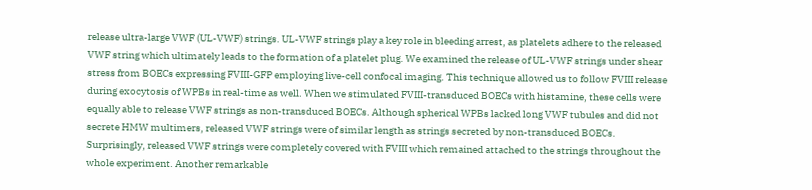release ultra-large VWF (UL-VWF) strings. UL-VWF strings play a key role in bleeding arrest, as platelets adhere to the released VWF string which ultimately leads to the formation of a platelet plug. We examined the release of UL-VWF strings under shear stress from BOECs expressing FVIII-GFP employing live-cell confocal imaging. This technique allowed us to follow FVIII release during exocytosis of WPBs in real-time as well. When we stimulated FVIII-transduced BOECs with histamine, these cells were equally able to release VWF strings as non-transduced BOECs. Although spherical WPBs lacked long VWF tubules and did not secrete HMW multimers, released VWF strings were of similar length as strings secreted by non-transduced BOECs. Surprisingly, released VWF strings were completely covered with FVIII which remained attached to the strings throughout the whole experiment. Another remarkable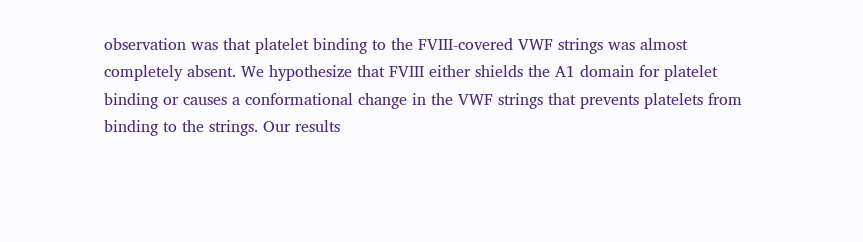observation was that platelet binding to the FVIII-covered VWF strings was almost completely absent. We hypothesize that FVIII either shields the A1 domain for platelet binding or causes a conformational change in the VWF strings that prevents platelets from binding to the strings. Our results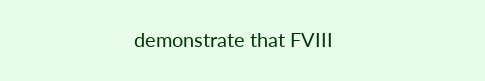demonstrate that FVIII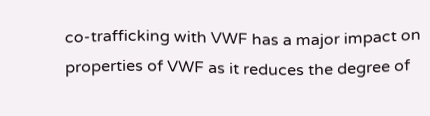co-trafficking with VWF has a major impact on properties of VWF as it reduces the degree of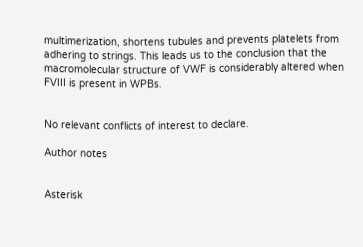multimerization, shortens tubules and prevents platelets from adhering to strings. This leads us to the conclusion that the macromolecular structure of VWF is considerably altered when FVIII is present in WPBs.


No relevant conflicts of interest to declare.

Author notes


Asterisk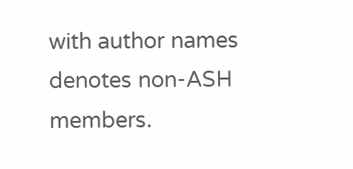with author names denotes non-ASH members.